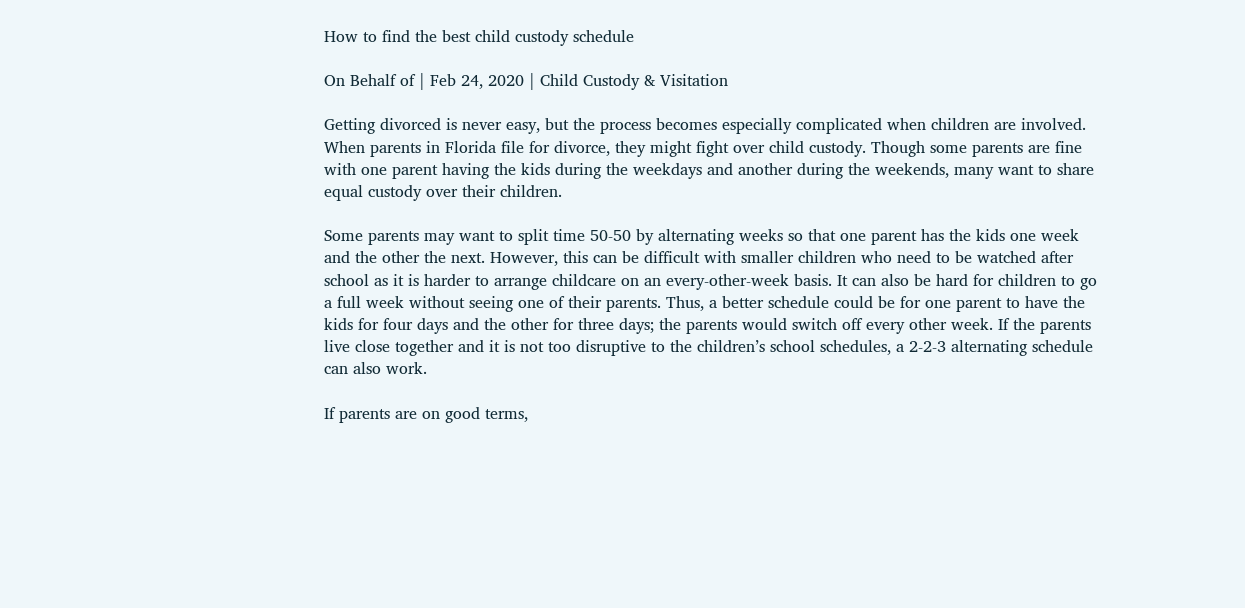How to find the best child custody schedule

On Behalf of | Feb 24, 2020 | Child Custody & Visitation

Getting divorced is never easy, but the process becomes especially complicated when children are involved. When parents in Florida file for divorce, they might fight over child custody. Though some parents are fine with one parent having the kids during the weekdays and another during the weekends, many want to share equal custody over their children.

Some parents may want to split time 50-50 by alternating weeks so that one parent has the kids one week and the other the next. However, this can be difficult with smaller children who need to be watched after school as it is harder to arrange childcare on an every-other-week basis. It can also be hard for children to go a full week without seeing one of their parents. Thus, a better schedule could be for one parent to have the kids for four days and the other for three days; the parents would switch off every other week. If the parents live close together and it is not too disruptive to the children’s school schedules, a 2-2-3 alternating schedule can also work.

If parents are on good terms,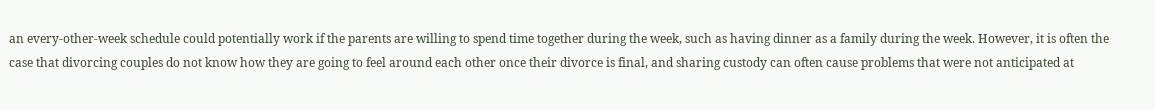an every-other-week schedule could potentially work if the parents are willing to spend time together during the week, such as having dinner as a family during the week. However, it is often the case that divorcing couples do not know how they are going to feel around each other once their divorce is final, and sharing custody can often cause problems that were not anticipated at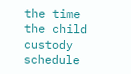the time the child custody schedule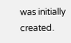was initially created.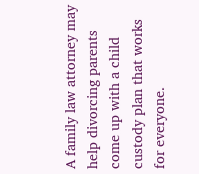A family law attorney may help divorcing parents come up with a child custody plan that works for everyone.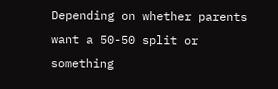Depending on whether parents want a 50-50 split or something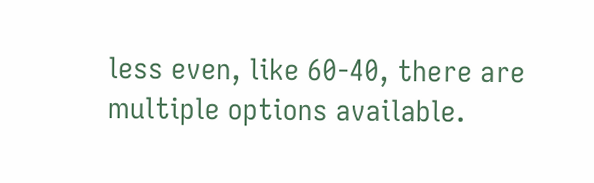less even, like 60-40, there are multiple options available.